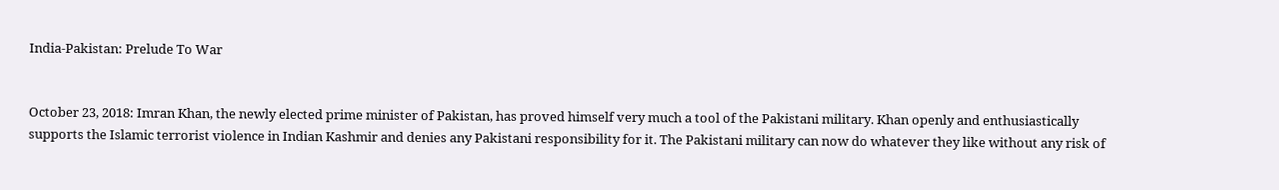India-Pakistan: Prelude To War


October 23, 2018: Imran Khan, the newly elected prime minister of Pakistan, has proved himself very much a tool of the Pakistani military. Khan openly and enthusiastically supports the Islamic terrorist violence in Indian Kashmir and denies any Pakistani responsibility for it. The Pakistani military can now do whatever they like without any risk of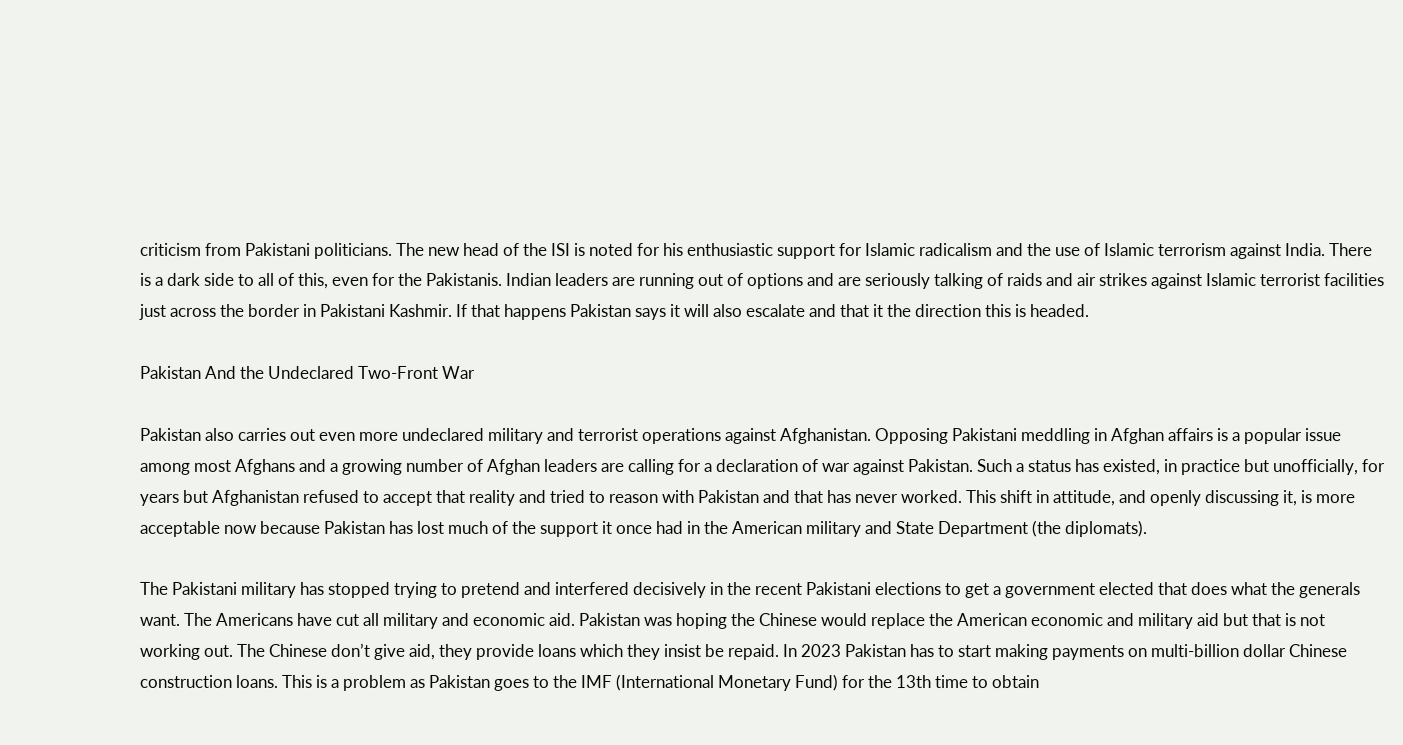criticism from Pakistani politicians. The new head of the ISI is noted for his enthusiastic support for Islamic radicalism and the use of Islamic terrorism against India. There is a dark side to all of this, even for the Pakistanis. Indian leaders are running out of options and are seriously talking of raids and air strikes against Islamic terrorist facilities just across the border in Pakistani Kashmir. If that happens Pakistan says it will also escalate and that it the direction this is headed.

Pakistan And the Undeclared Two-Front War

Pakistan also carries out even more undeclared military and terrorist operations against Afghanistan. Opposing Pakistani meddling in Afghan affairs is a popular issue among most Afghans and a growing number of Afghan leaders are calling for a declaration of war against Pakistan. Such a status has existed, in practice but unofficially, for years but Afghanistan refused to accept that reality and tried to reason with Pakistan and that has never worked. This shift in attitude, and openly discussing it, is more acceptable now because Pakistan has lost much of the support it once had in the American military and State Department (the diplomats).

The Pakistani military has stopped trying to pretend and interfered decisively in the recent Pakistani elections to get a government elected that does what the generals want. The Americans have cut all military and economic aid. Pakistan was hoping the Chinese would replace the American economic and military aid but that is not working out. The Chinese don’t give aid, they provide loans which they insist be repaid. In 2023 Pakistan has to start making payments on multi-billion dollar Chinese construction loans. This is a problem as Pakistan goes to the IMF (International Monetary Fund) for the 13th time to obtain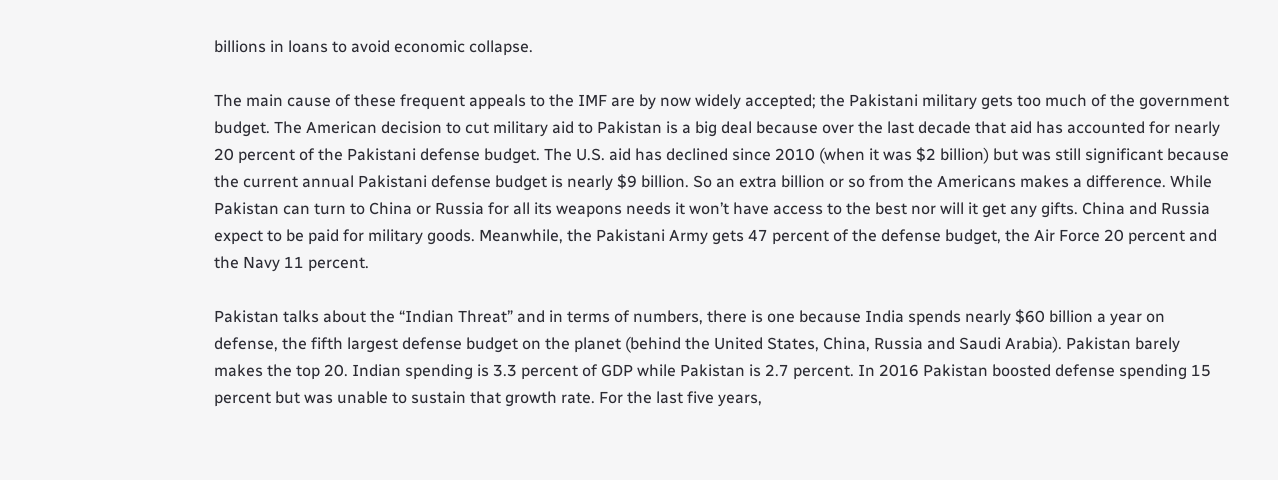billions in loans to avoid economic collapse.

The main cause of these frequent appeals to the IMF are by now widely accepted; the Pakistani military gets too much of the government budget. The American decision to cut military aid to Pakistan is a big deal because over the last decade that aid has accounted for nearly 20 percent of the Pakistani defense budget. The U.S. aid has declined since 2010 (when it was $2 billion) but was still significant because the current annual Pakistani defense budget is nearly $9 billion. So an extra billion or so from the Americans makes a difference. While Pakistan can turn to China or Russia for all its weapons needs it won’t have access to the best nor will it get any gifts. China and Russia expect to be paid for military goods. Meanwhile, the Pakistani Army gets 47 percent of the defense budget, the Air Force 20 percent and the Navy 11 percent.

Pakistan talks about the “Indian Threat” and in terms of numbers, there is one because India spends nearly $60 billion a year on defense, the fifth largest defense budget on the planet (behind the United States, China, Russia and Saudi Arabia). Pakistan barely makes the top 20. Indian spending is 3.3 percent of GDP while Pakistan is 2.7 percent. In 2016 Pakistan boosted defense spending 15 percent but was unable to sustain that growth rate. For the last five years,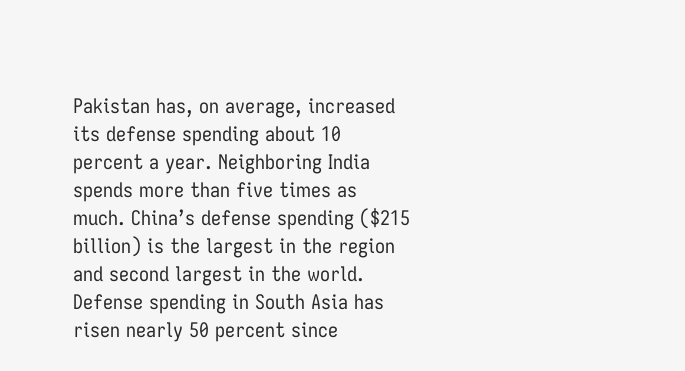Pakistan has, on average, increased its defense spending about 10 percent a year. Neighboring India spends more than five times as much. China’s defense spending ($215 billion) is the largest in the region and second largest in the world. Defense spending in South Asia has risen nearly 50 percent since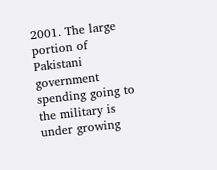2001. The large portion of Pakistani government spending going to the military is under growing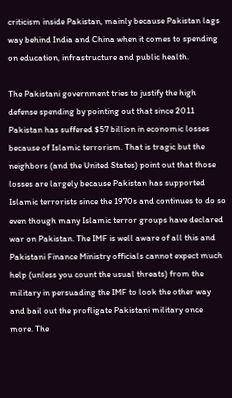criticism inside Pakistan, mainly because Pakistan lags way behind India and China when it comes to spending on education, infrastructure and public health.

The Pakistani government tries to justify the high defense spending by pointing out that since 2011 Pakistan has suffered $57 billion in economic losses because of Islamic terrorism. That is tragic but the neighbors (and the United States) point out that those losses are largely because Pakistan has supported Islamic terrorists since the 1970s and continues to do so even though many Islamic terror groups have declared war on Pakistan. The IMF is well aware of all this and Pakistani Finance Ministry officials cannot expect much help (unless you count the usual threats) from the military in persuading the IMF to look the other way and bail out the profligate Pakistani military once more. The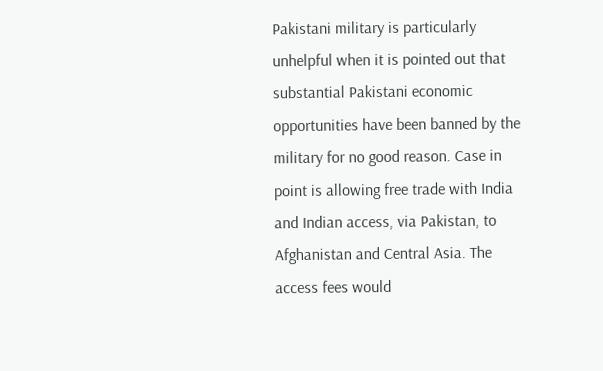Pakistani military is particularly unhelpful when it is pointed out that substantial Pakistani economic opportunities have been banned by the military for no good reason. Case in point is allowing free trade with India and Indian access, via Pakistan, to Afghanistan and Central Asia. The access fees would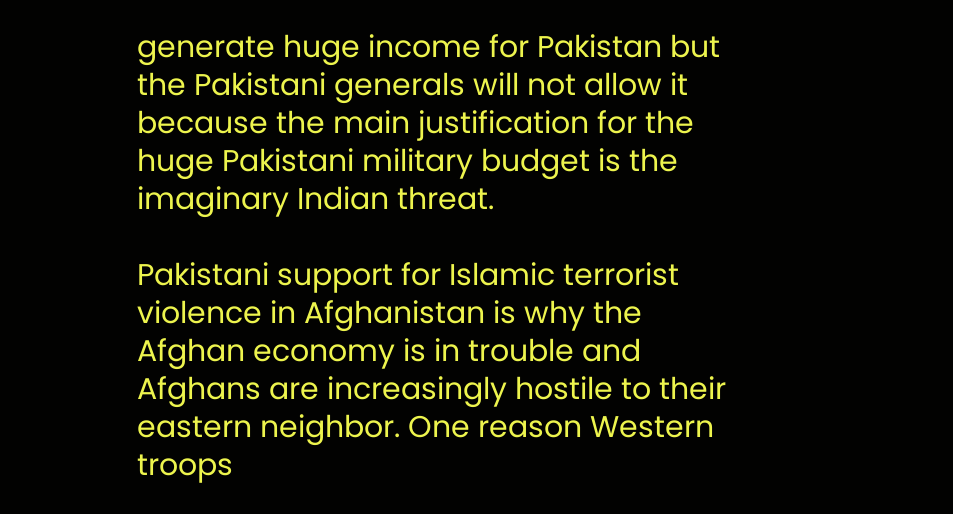generate huge income for Pakistan but the Pakistani generals will not allow it because the main justification for the huge Pakistani military budget is the imaginary Indian threat.

Pakistani support for Islamic terrorist violence in Afghanistan is why the Afghan economy is in trouble and Afghans are increasingly hostile to their eastern neighbor. One reason Western troops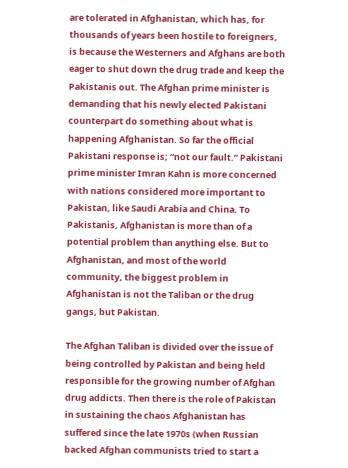are tolerated in Afghanistan, which has, for thousands of years been hostile to foreigners, is because the Westerners and Afghans are both eager to shut down the drug trade and keep the Pakistanis out. The Afghan prime minister is demanding that his newly elected Pakistani counterpart do something about what is happening Afghanistan. So far the official Pakistani response is; “not our fault.” Pakistani prime minister Imran Kahn is more concerned with nations considered more important to Pakistan, like Saudi Arabia and China. To Pakistanis, Afghanistan is more than of a potential problem than anything else. But to Afghanistan, and most of the world community, the biggest problem in Afghanistan is not the Taliban or the drug gangs, but Pakistan.

The Afghan Taliban is divided over the issue of being controlled by Pakistan and being held responsible for the growing number of Afghan drug addicts. Then there is the role of Pakistan in sustaining the chaos Afghanistan has suffered since the late 1970s (when Russian backed Afghan communists tried to start a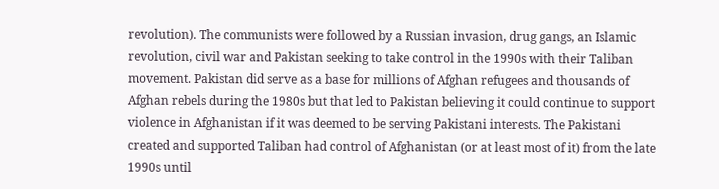revolution). The communists were followed by a Russian invasion, drug gangs, an Islamic revolution, civil war and Pakistan seeking to take control in the 1990s with their Taliban movement. Pakistan did serve as a base for millions of Afghan refugees and thousands of Afghan rebels during the 1980s but that led to Pakistan believing it could continue to support violence in Afghanistan if it was deemed to be serving Pakistani interests. The Pakistani created and supported Taliban had control of Afghanistan (or at least most of it) from the late 1990s until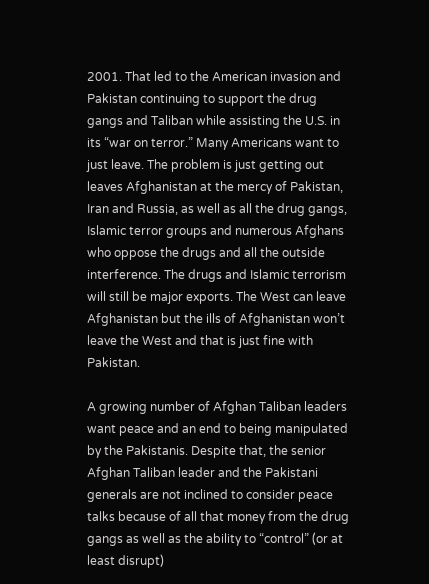2001. That led to the American invasion and Pakistan continuing to support the drug gangs and Taliban while assisting the U.S. in its “war on terror.” Many Americans want to just leave. The problem is just getting out leaves Afghanistan at the mercy of Pakistan, Iran and Russia, as well as all the drug gangs, Islamic terror groups and numerous Afghans who oppose the drugs and all the outside interference. The drugs and Islamic terrorism will still be major exports. The West can leave Afghanistan but the ills of Afghanistan won’t leave the West and that is just fine with Pakistan.

A growing number of Afghan Taliban leaders want peace and an end to being manipulated by the Pakistanis. Despite that, the senior Afghan Taliban leader and the Pakistani generals are not inclined to consider peace talks because of all that money from the drug gangs as well as the ability to “control” (or at least disrupt)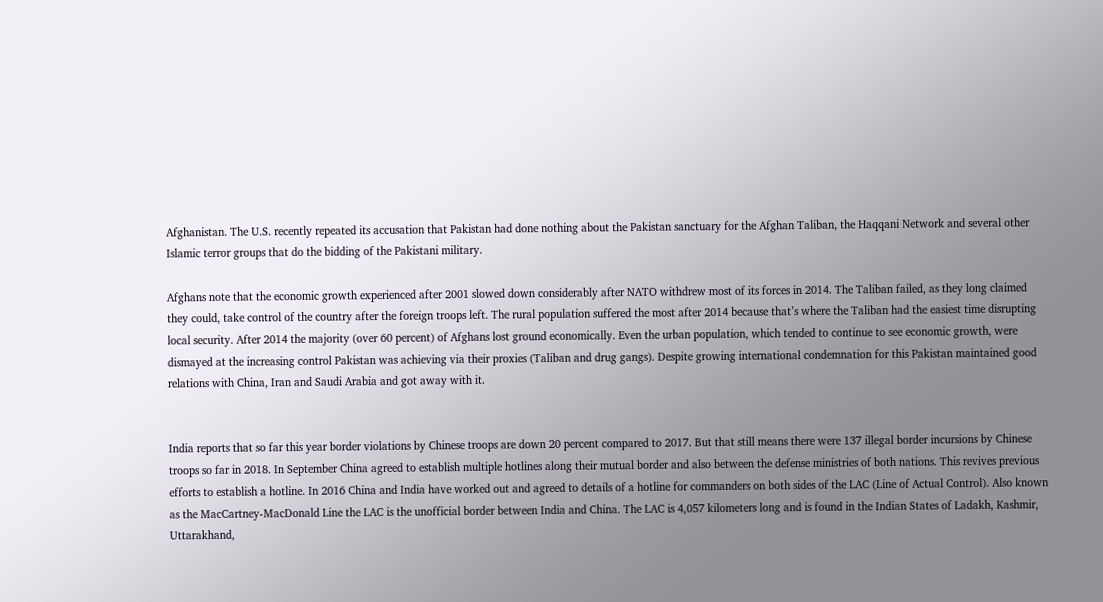Afghanistan. The U.S. recently repeated its accusation that Pakistan had done nothing about the Pakistan sanctuary for the Afghan Taliban, the Haqqani Network and several other Islamic terror groups that do the bidding of the Pakistani military.

Afghans note that the economic growth experienced after 2001 slowed down considerably after NATO withdrew most of its forces in 2014. The Taliban failed, as they long claimed they could, take control of the country after the foreign troops left. The rural population suffered the most after 2014 because that’s where the Taliban had the easiest time disrupting local security. After 2014 the majority (over 60 percent) of Afghans lost ground economically. Even the urban population, which tended to continue to see economic growth, were dismayed at the increasing control Pakistan was achieving via their proxies (Taliban and drug gangs). Despite growing international condemnation for this Pakistan maintained good relations with China, Iran and Saudi Arabia and got away with it.


India reports that so far this year border violations by Chinese troops are down 20 percent compared to 2017. But that still means there were 137 illegal border incursions by Chinese troops so far in 2018. In September China agreed to establish multiple hotlines along their mutual border and also between the defense ministries of both nations. This revives previous efforts to establish a hotline. In 2016 China and India have worked out and agreed to details of a hotline for commanders on both sides of the LAC (Line of Actual Control). Also known as the MacCartney-MacDonald Line the LAC is the unofficial border between India and China. The LAC is 4,057 kilometers long and is found in the Indian States of Ladakh, Kashmir, Uttarakhand,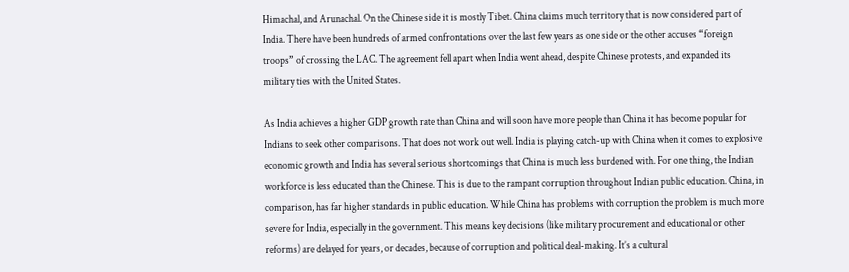Himachal, and Arunachal. On the Chinese side it is mostly Tibet. China claims much territory that is now considered part of India. There have been hundreds of armed confrontations over the last few years as one side or the other accuses “foreign troops” of crossing the LAC. The agreement fell apart when India went ahead, despite Chinese protests, and expanded its military ties with the United States.

As India achieves a higher GDP growth rate than China and will soon have more people than China it has become popular for Indians to seek other comparisons. That does not work out well. India is playing catch-up with China when it comes to explosive economic growth and India has several serious shortcomings that China is much less burdened with. For one thing, the Indian workforce is less educated than the Chinese. This is due to the rampant corruption throughout Indian public education. China, in comparison, has far higher standards in public education. While China has problems with corruption the problem is much more severe for India, especially in the government. This means key decisions (like military procurement and educational or other reforms) are delayed for years, or decades, because of corruption and political deal-making. It’s a cultural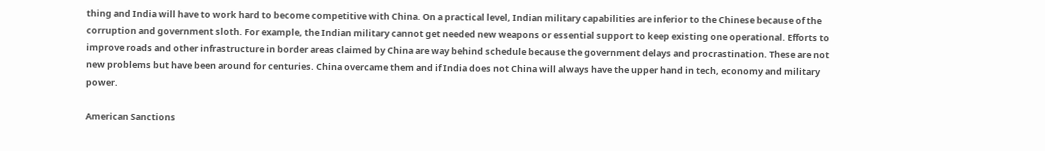thing and India will have to work hard to become competitive with China. On a practical level, Indian military capabilities are inferior to the Chinese because of the corruption and government sloth. For example, the Indian military cannot get needed new weapons or essential support to keep existing one operational. Efforts to improve roads and other infrastructure in border areas claimed by China are way behind schedule because the government delays and procrastination. These are not new problems but have been around for centuries. China overcame them and if India does not China will always have the upper hand in tech, economy and military power.

American Sanctions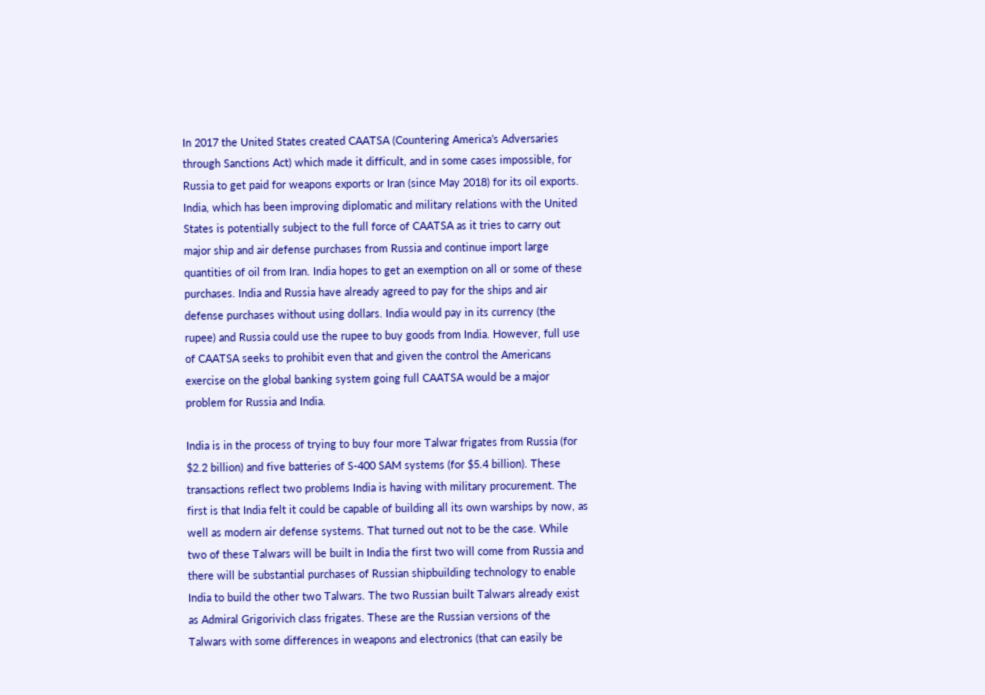In 2017 the United States created CAATSA (Countering America’s Adversaries through Sanctions Act) which made it difficult, and in some cases impossible, for Russia to get paid for weapons exports or Iran (since May 2018) for its oil exports. India, which has been improving diplomatic and military relations with the United States is potentially subject to the full force of CAATSA as it tries to carry out major ship and air defense purchases from Russia and continue import large quantities of oil from Iran. India hopes to get an exemption on all or some of these purchases. India and Russia have already agreed to pay for the ships and air defense purchases without using dollars. India would pay in its currency (the rupee) and Russia could use the rupee to buy goods from India. However, full use of CAATSA seeks to prohibit even that and given the control the Americans exercise on the global banking system going full CAATSA would be a major problem for Russia and India.

India is in the process of trying to buy four more Talwar frigates from Russia (for $2.2 billion) and five batteries of S-400 SAM systems (for $5.4 billion). These transactions reflect two problems India is having with military procurement. The first is that India felt it could be capable of building all its own warships by now, as well as modern air defense systems. That turned out not to be the case. While two of these Talwars will be built in India the first two will come from Russia and there will be substantial purchases of Russian shipbuilding technology to enable India to build the other two Talwars. The two Russian built Talwars already exist as Admiral Grigorivich class frigates. These are the Russian versions of the Talwars with some differences in weapons and electronics (that can easily be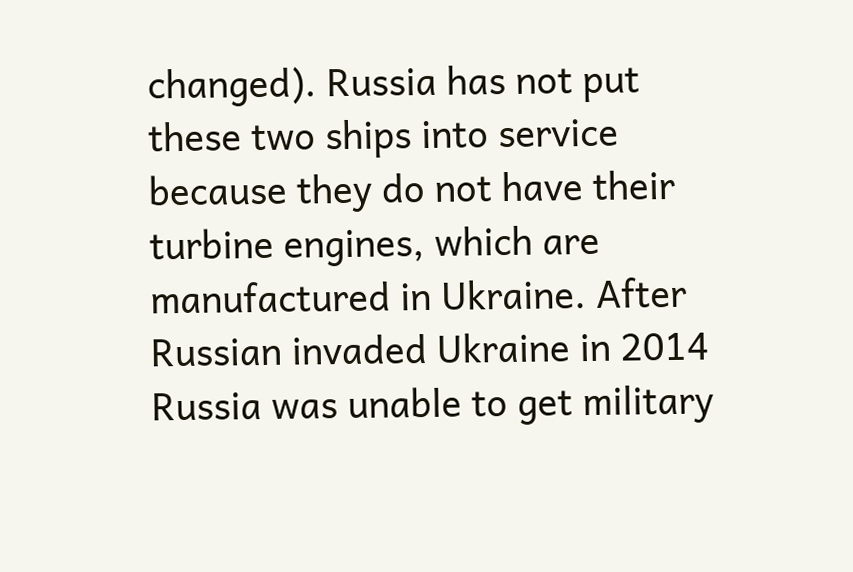changed). Russia has not put these two ships into service because they do not have their turbine engines, which are manufactured in Ukraine. After Russian invaded Ukraine in 2014 Russia was unable to get military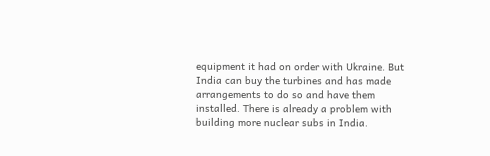equipment it had on order with Ukraine. But India can buy the turbines and has made arrangements to do so and have them installed. There is already a problem with building more nuclear subs in India.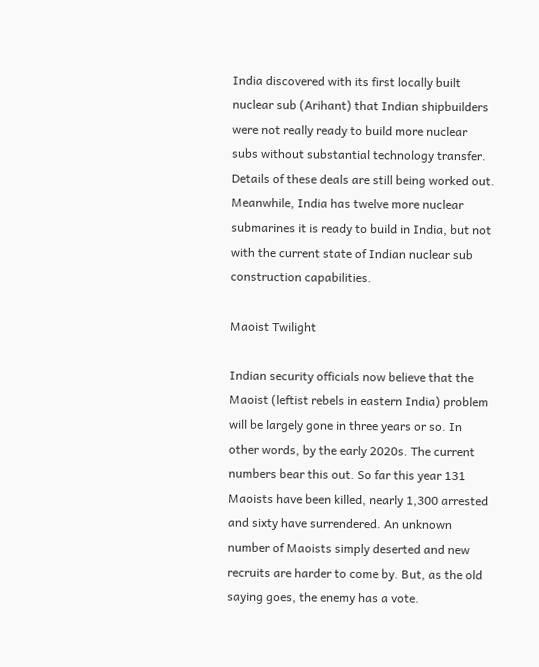India discovered with its first locally built nuclear sub (Arihant) that Indian shipbuilders were not really ready to build more nuclear subs without substantial technology transfer. Details of these deals are still being worked out. Meanwhile, India has twelve more nuclear submarines it is ready to build in India, but not with the current state of Indian nuclear sub construction capabilities.

Maoist Twilight

Indian security officials now believe that the Maoist (leftist rebels in eastern India) problem will be largely gone in three years or so. In other words, by the early 2020s. The current numbers bear this out. So far this year 131 Maoists have been killed, nearly 1,300 arrested and sixty have surrendered. An unknown number of Maoists simply deserted and new recruits are harder to come by. But, as the old saying goes, the enemy has a vote.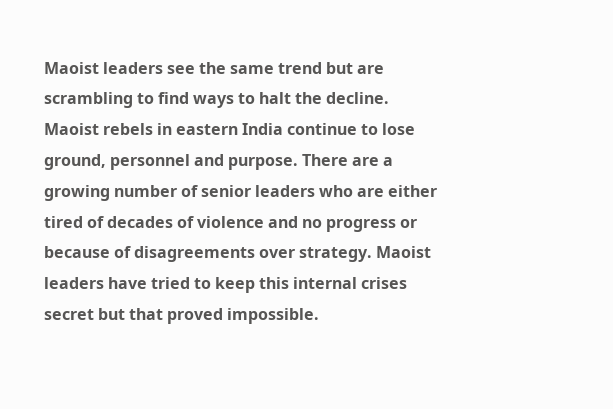Maoist leaders see the same trend but are scrambling to find ways to halt the decline. Maoist rebels in eastern India continue to lose ground, personnel and purpose. There are a growing number of senior leaders who are either tired of decades of violence and no progress or because of disagreements over strategy. Maoist leaders have tried to keep this internal crises secret but that proved impossible.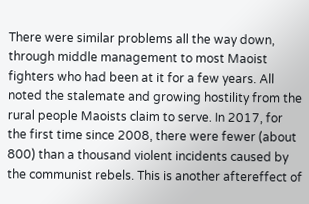There were similar problems all the way down, through middle management to most Maoist fighters who had been at it for a few years. All noted the stalemate and growing hostility from the rural people Maoists claim to serve. In 2017, for the first time since 2008, there were fewer (about 800) than a thousand violent incidents caused by the communist rebels. This is another aftereffect of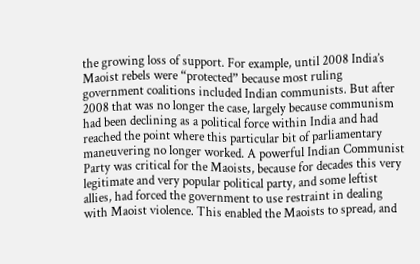the growing loss of support. For example, until 2008 India’s Maoist rebels were “protected” because most ruling government coalitions included Indian communists. But after 2008 that was no longer the case, largely because communism had been declining as a political force within India and had reached the point where this particular bit of parliamentary maneuvering no longer worked. A powerful Indian Communist Party was critical for the Maoists, because for decades this very legitimate and very popular political party, and some leftist allies, had forced the government to use restraint in dealing with Maoist violence. This enabled the Maoists to spread, and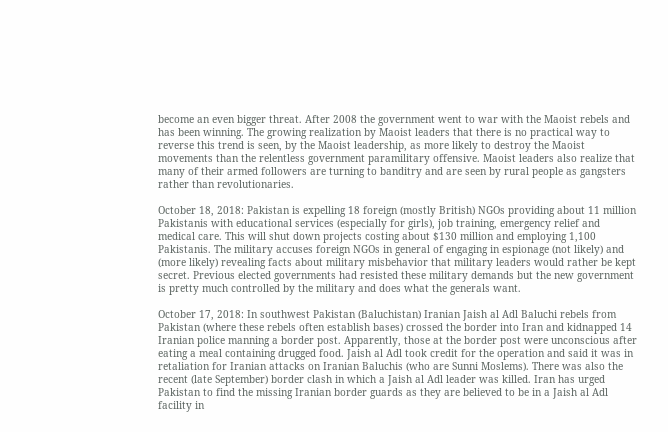become an even bigger threat. After 2008 the government went to war with the Maoist rebels and has been winning. The growing realization by Maoist leaders that there is no practical way to reverse this trend is seen, by the Maoist leadership, as more likely to destroy the Maoist movements than the relentless government paramilitary offensive. Maoist leaders also realize that many of their armed followers are turning to banditry and are seen by rural people as gangsters rather than revolutionaries.

October 18, 2018: Pakistan is expelling 18 foreign (mostly British) NGOs providing about 11 million Pakistanis with educational services (especially for girls), job training, emergency relief and medical care. This will shut down projects costing about $130 million and employing 1,100 Pakistanis. The military accuses foreign NGOs in general of engaging in espionage (not likely) and (more likely) revealing facts about military misbehavior that military leaders would rather be kept secret. Previous elected governments had resisted these military demands but the new government is pretty much controlled by the military and does what the generals want.

October 17, 2018: In southwest Pakistan (Baluchistan) Iranian Jaish al Adl Baluchi rebels from Pakistan (where these rebels often establish bases) crossed the border into Iran and kidnapped 14 Iranian police manning a border post. Apparently, those at the border post were unconscious after eating a meal containing drugged food. Jaish al Adl took credit for the operation and said it was in retaliation for Iranian attacks on Iranian Baluchis (who are Sunni Moslems). There was also the recent (late September) border clash in which a Jaish al Adl leader was killed. Iran has urged Pakistan to find the missing Iranian border guards as they are believed to be in a Jaish al Adl facility in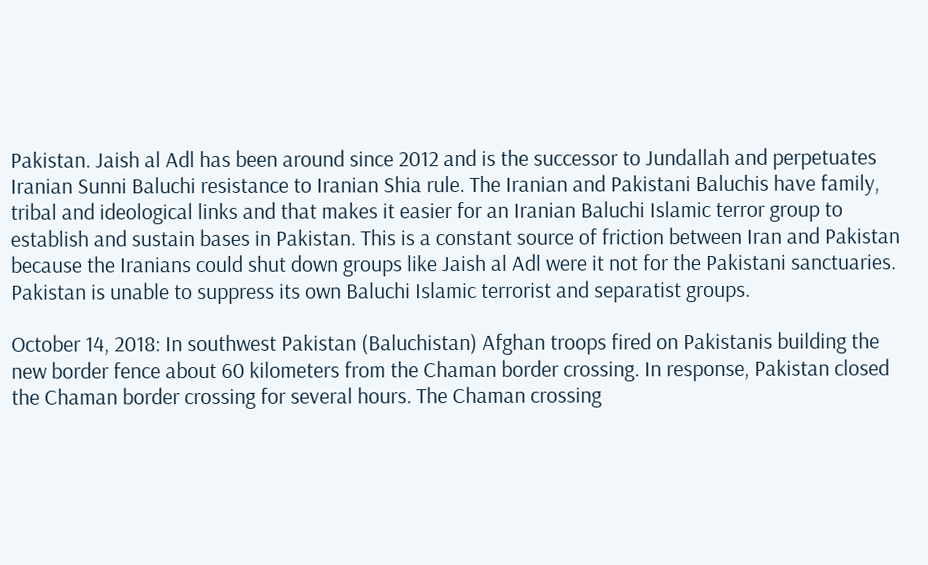Pakistan. Jaish al Adl has been around since 2012 and is the successor to Jundallah and perpetuates Iranian Sunni Baluchi resistance to Iranian Shia rule. The Iranian and Pakistani Baluchis have family, tribal and ideological links and that makes it easier for an Iranian Baluchi Islamic terror group to establish and sustain bases in Pakistan. This is a constant source of friction between Iran and Pakistan because the Iranians could shut down groups like Jaish al Adl were it not for the Pakistani sanctuaries. Pakistan is unable to suppress its own Baluchi Islamic terrorist and separatist groups.

October 14, 2018: In southwest Pakistan (Baluchistan) Afghan troops fired on Pakistanis building the new border fence about 60 kilometers from the Chaman border crossing. In response, Pakistan closed the Chaman border crossing for several hours. The Chaman crossing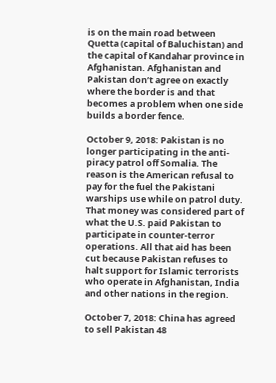is on the main road between Quetta (capital of Baluchistan) and the capital of Kandahar province in Afghanistan. Afghanistan and Pakistan don’t agree on exactly where the border is and that becomes a problem when one side builds a border fence.

October 9, 2018: Pakistan is no longer participating in the anti-piracy patrol off Somalia. The reason is the American refusal to pay for the fuel the Pakistani warships use while on patrol duty. That money was considered part of what the U.S. paid Pakistan to participate in counter-terror operations. All that aid has been cut because Pakistan refuses to halt support for Islamic terrorists who operate in Afghanistan, India and other nations in the region.

October 7, 2018: China has agreed to sell Pakistan 48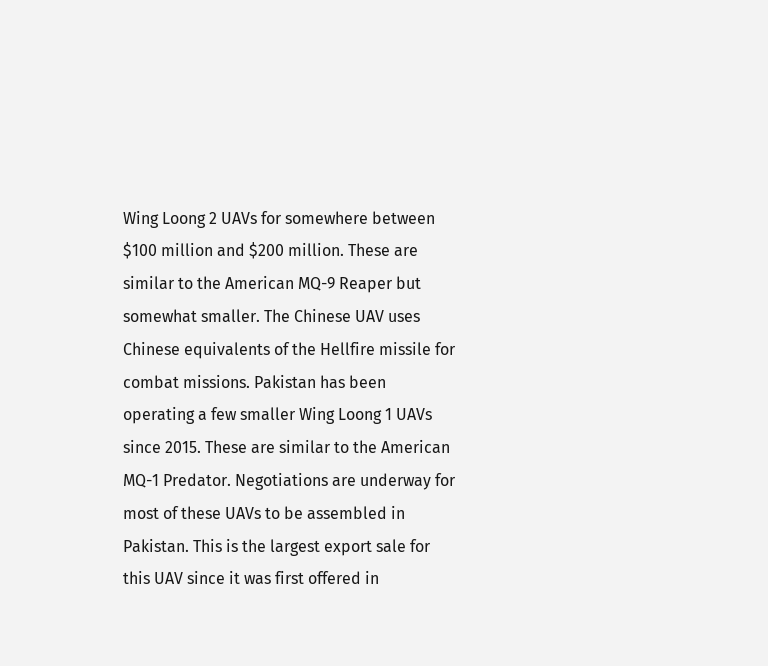Wing Loong 2 UAVs for somewhere between $100 million and $200 million. These are similar to the American MQ-9 Reaper but somewhat smaller. The Chinese UAV uses Chinese equivalents of the Hellfire missile for combat missions. Pakistan has been operating a few smaller Wing Loong 1 UAVs since 2015. These are similar to the American MQ-1 Predator. Negotiations are underway for most of these UAVs to be assembled in Pakistan. This is the largest export sale for this UAV since it was first offered in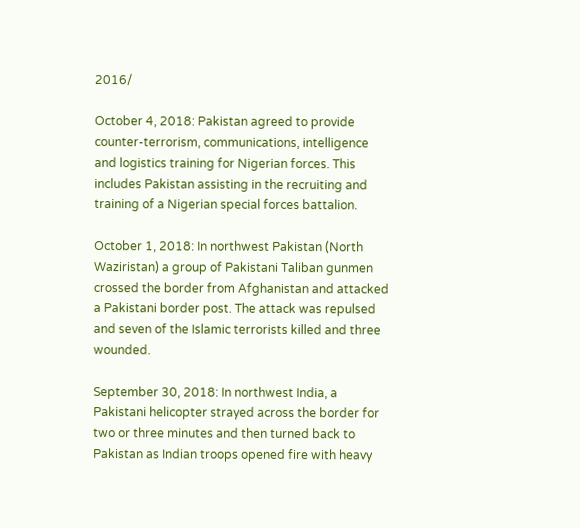2016/

October 4, 2018: Pakistan agreed to provide counter-terrorism, communications, intelligence and logistics training for Nigerian forces. This includes Pakistan assisting in the recruiting and training of a Nigerian special forces battalion.

October 1, 2018: In northwest Pakistan (North Waziristan) a group of Pakistani Taliban gunmen crossed the border from Afghanistan and attacked a Pakistani border post. The attack was repulsed and seven of the Islamic terrorists killed and three wounded.

September 30, 2018: In northwest India, a Pakistani helicopter strayed across the border for two or three minutes and then turned back to Pakistan as Indian troops opened fire with heavy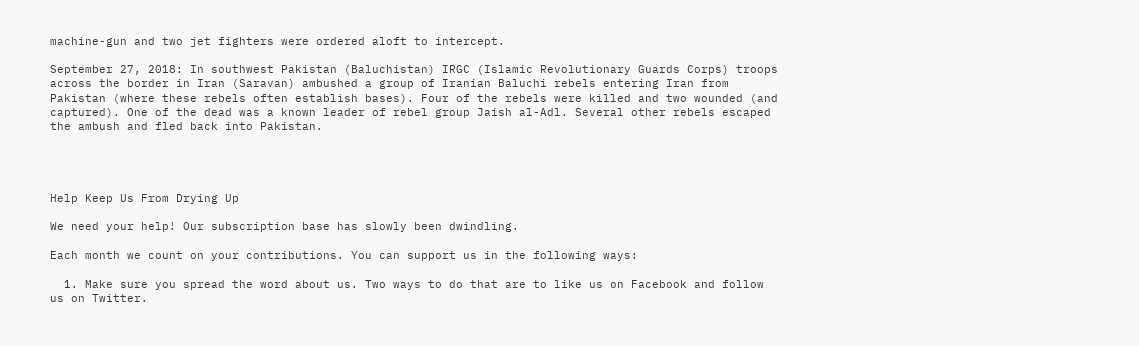machine-gun and two jet fighters were ordered aloft to intercept.

September 27, 2018: In southwest Pakistan (Baluchistan) IRGC (Islamic Revolutionary Guards Corps) troops across the border in Iran (Saravan) ambushed a group of Iranian Baluchi rebels entering Iran from Pakistan (where these rebels often establish bases). Four of the rebels were killed and two wounded (and captured). One of the dead was a known leader of rebel group Jaish al-Adl. Several other rebels escaped the ambush and fled back into Pakistan.




Help Keep Us From Drying Up

We need your help! Our subscription base has slowly been dwindling.

Each month we count on your contributions. You can support us in the following ways:

  1. Make sure you spread the word about us. Two ways to do that are to like us on Facebook and follow us on Twitter.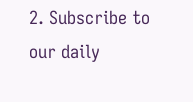2. Subscribe to our daily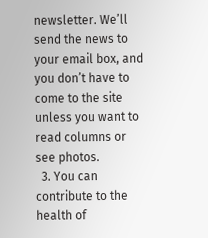newsletter. We’ll send the news to your email box, and you don’t have to come to the site unless you want to read columns or see photos.
  3. You can contribute to the health of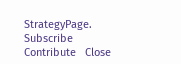StrategyPage.
Subscribe   Contribute   Close